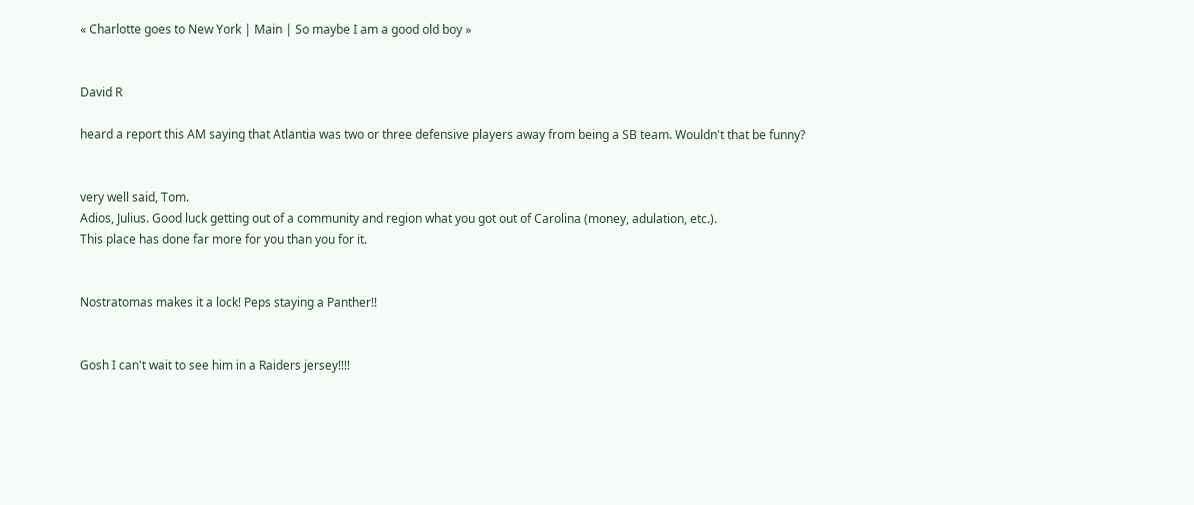« Charlotte goes to New York | Main | So maybe I am a good old boy »


David R

heard a report this AM saying that Atlantia was two or three defensive players away from being a SB team. Wouldn't that be funny?


very well said, Tom.
Adios, Julius. Good luck getting out of a community and region what you got out of Carolina (money, adulation, etc.).
This place has done far more for you than you for it.


Nostratomas makes it a lock! Peps staying a Panther!!


Gosh I can't wait to see him in a Raiders jersey!!!!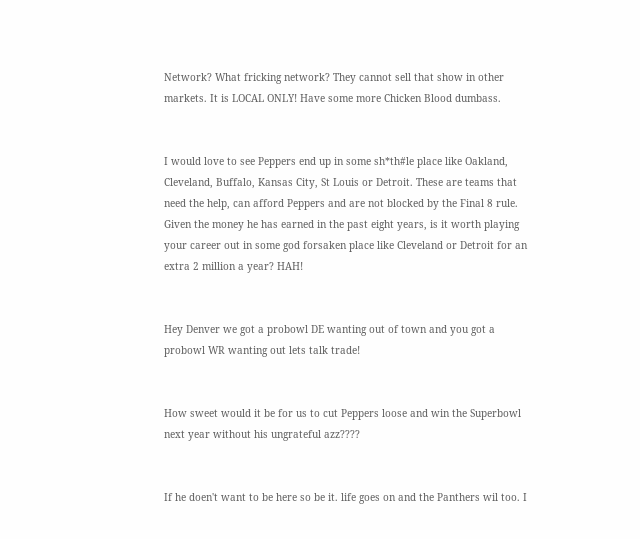Network? What fricking network? They cannot sell that show in other markets. It is LOCAL ONLY! Have some more Chicken Blood dumbass.


I would love to see Peppers end up in some sh*th#le place like Oakland, Cleveland, Buffalo, Kansas City, St Louis or Detroit. These are teams that need the help, can afford Peppers and are not blocked by the Final 8 rule. Given the money he has earned in the past eight years, is it worth playing your career out in some god forsaken place like Cleveland or Detroit for an extra 2 million a year? HAH!


Hey Denver we got a probowl DE wanting out of town and you got a probowl WR wanting out lets talk trade!


How sweet would it be for us to cut Peppers loose and win the Superbowl next year without his ungrateful azz????


If he doen't want to be here so be it. life goes on and the Panthers wil too. I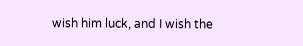wish him luck, and I wish the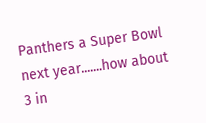Panthers a Super Bowl next year.......how about 3 in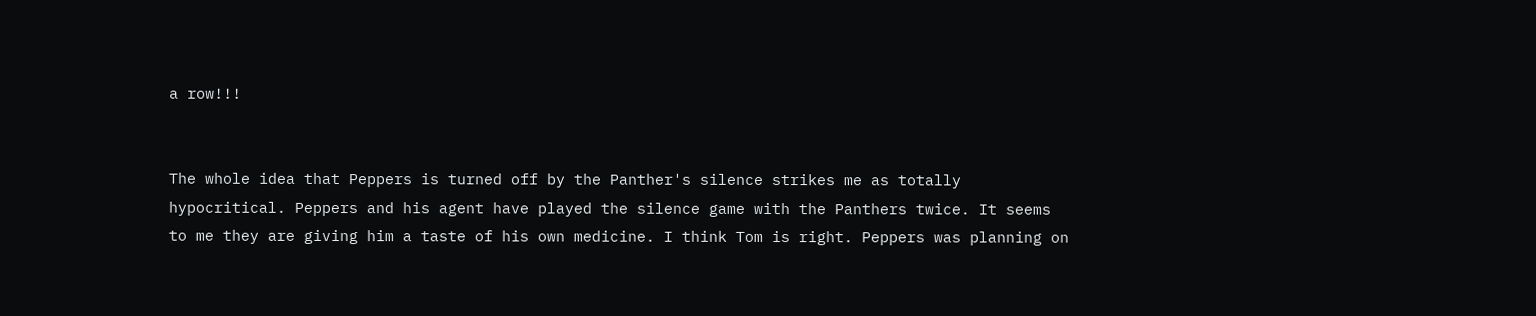a row!!!


The whole idea that Peppers is turned off by the Panther's silence strikes me as totally hypocritical. Peppers and his agent have played the silence game with the Panthers twice. It seems to me they are giving him a taste of his own medicine. I think Tom is right. Peppers was planning on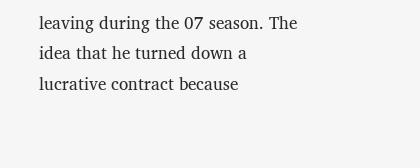leaving during the 07 season. The idea that he turned down a lucrative contract because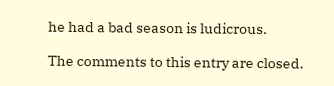he had a bad season is ludicrous.

The comments to this entry are closed.